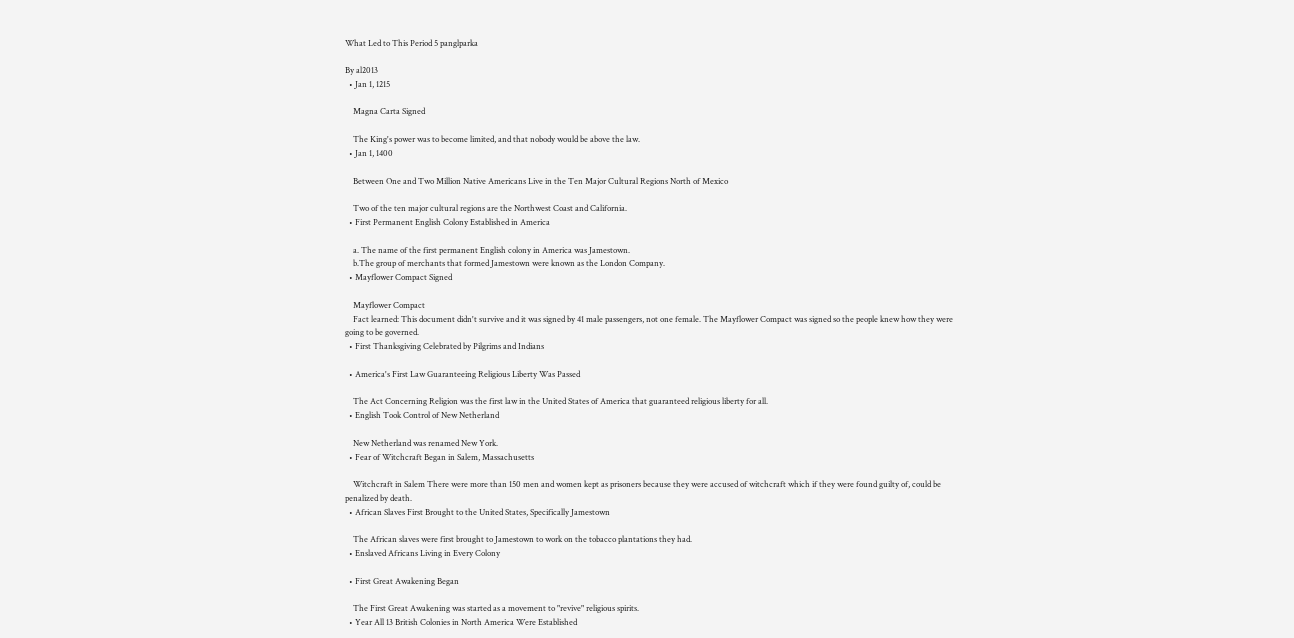What Led to This Period 5 panglparka

By al2013
  • Jan 1, 1215

    Magna Carta Signed

    The King's power was to become limited, and that nobody would be above the law.
  • Jan 1, 1400

    Between One and Two Million Native Americans Live in the Ten Major Cultural Regions North of Mexico

    Two of the ten major cultural regions are the Northwest Coast and California.
  • First Permanent English Colony Established in America

    a. The name of the first permanent English colony in America was Jamestown.
    b.The group of merchants that formed Jamestown were known as the London Company.
  • Mayflower Compact Signed

    Mayflower Compact
    Fact learned: This document didn't survive and it was signed by 41 male passengers, not one female. The Mayflower Compact was signed so the people knew how they were going to be governed.
  • First Thanksgiving Celebrated by Pilgrims and Indians

  • America's First Law Guaranteeing Religious Liberty Was Passed

    The Act Concerning Religion was the first law in the United States of America that guaranteed religious liberty for all.
  • English Took Control of New Netherland

    New Netherland was renamed New York.
  • Fear of Witchcraft Began in Salem, Massachusetts

    Witchcraft in Salem There were more than 150 men and women kept as prisoners because they were accused of witchcraft which if they were found guilty of, could be penalized by death.
  • African Slaves First Brought to the United States, Specifically Jamestown

    The African slaves were first brought to Jamestown to work on the tobacco plantations they had.
  • Enslaved Africans Living in Every Colony

  • First Great Awakening Began

    The First Great Awakening was started as a movement to "revive" religious spirits.
  • Year All 13 British Colonies in North America Were Established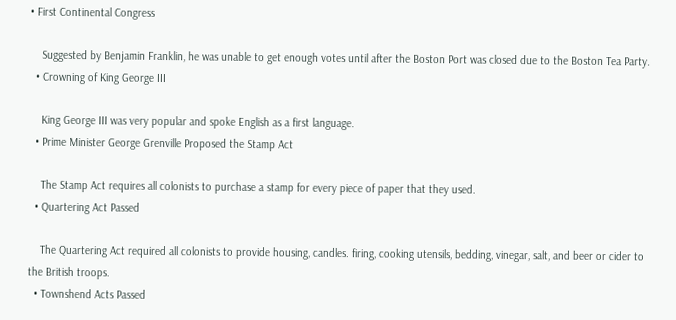• First Continental Congress

    Suggested by Benjamin Franklin, he was unable to get enough votes until after the Boston Port was closed due to the Boston Tea Party.
  • Crowning of King George III

    King George III was very popular and spoke English as a first language.
  • Prime Minister George Grenville Proposed the Stamp Act

    The Stamp Act requires all colonists to purchase a stamp for every piece of paper that they used.
  • Quartering Act Passed

    The Quartering Act required all colonists to provide housing, candles. firing, cooking utensils, bedding, vinegar, salt, and beer or cider to the British troops.
  • Townshend Acts Passed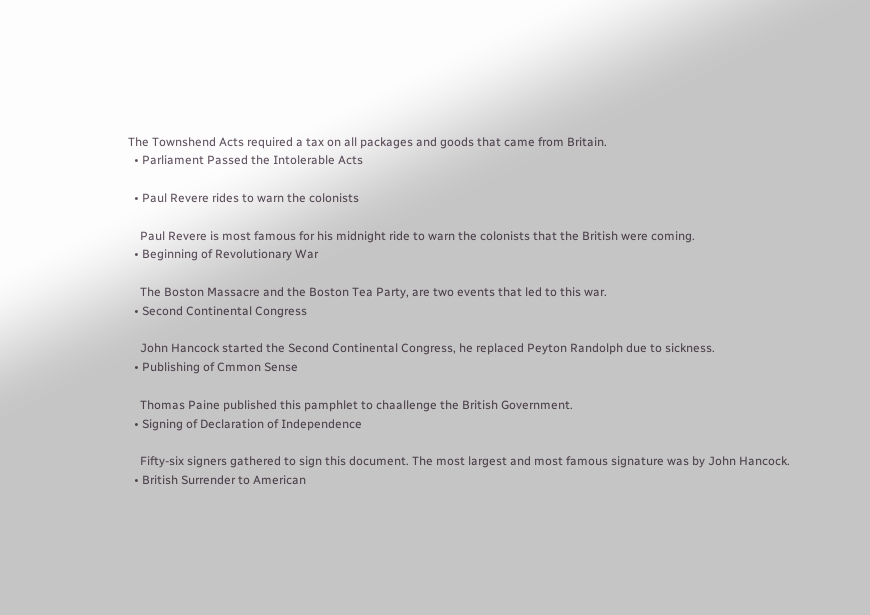The Townshend Acts required a tax on all packages and goods that came from Britain.
  • Parliament Passed the Intolerable Acts

  • Paul Revere rides to warn the colonists

    Paul Revere is most famous for his midnight ride to warn the colonists that the British were coming.
  • Beginning of Revolutionary War

    The Boston Massacre and the Boston Tea Party, are two events that led to this war.
  • Second Continental Congress

    John Hancock started the Second Continental Congress, he replaced Peyton Randolph due to sickness.
  • Publishing of Cmmon Sense

    Thomas Paine published this pamphlet to chaallenge the British Government.
  • Signing of Declaration of Independence

    Fifty-six signers gathered to sign this document. The most largest and most famous signature was by John Hancock.
  • British Surrender to American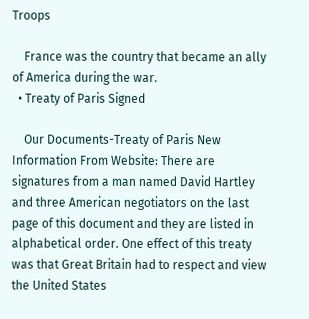Troops

    France was the country that became an ally of America during the war.
  • Treaty of Paris Signed

    Our Documents-Treaty of Paris New Information From Website: There are signatures from a man named David Hartley and three American negotiators on the last page of this document and they are listed in alphabetical order. One effect of this treaty was that Great Britain had to respect and view the United States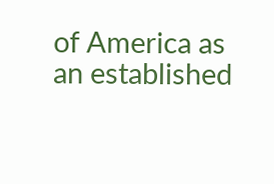of America as an established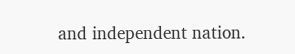and independent nation.